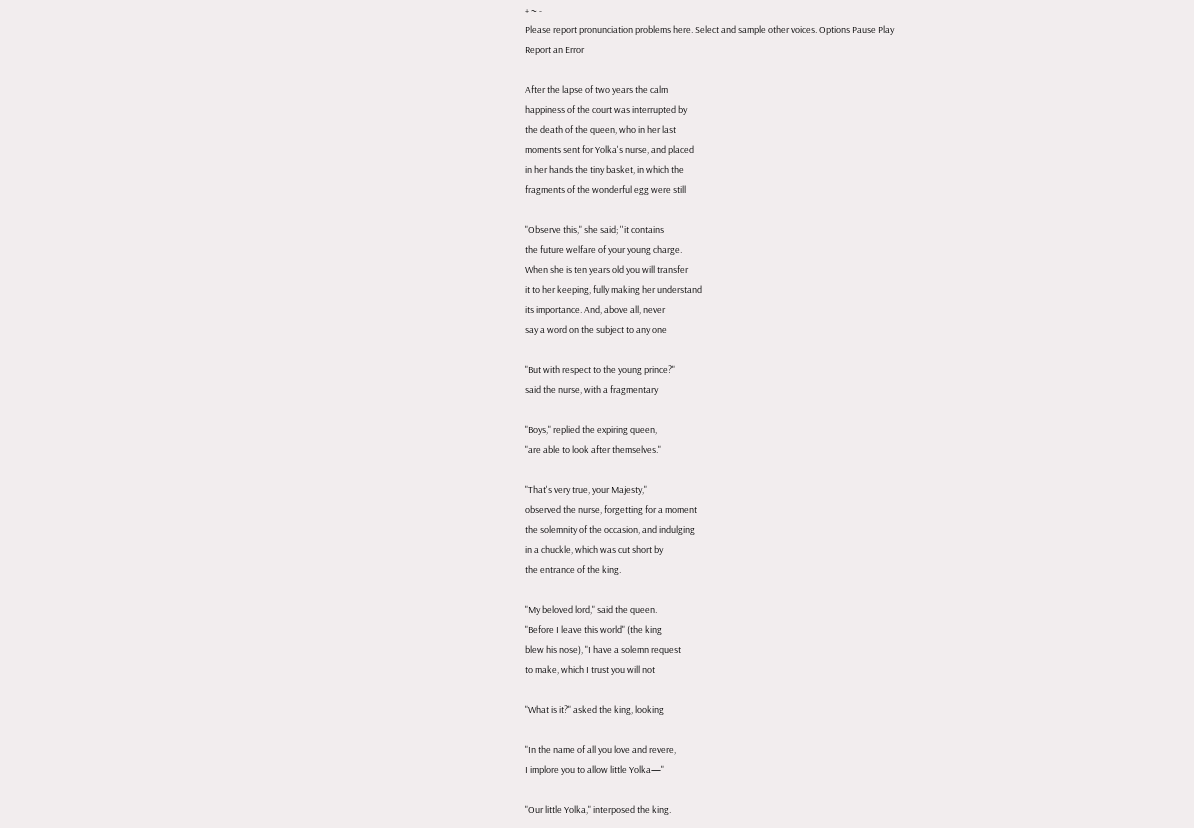+ ~ -
Please report pronunciation problems here. Select and sample other voices. Options Pause Play
Report an Error

After the lapse of two years the calm
happiness of the court was interrupted by
the death of the queen, who in her last
moments sent for Yolka's nurse, and placed
in her hands the tiny basket, in which the
fragments of the wonderful egg were still

"Observe this," she said; ''it contains
the future welfare of your young charge.
When she is ten years old you will transfer
it to her keeping, fully making her understand
its importance. And, above all, never
say a word on the subject to any one

"But with respect to the young prince?"
said the nurse, with a fragmentary

"Boys," replied the expiring queen,
"are able to look after themselves."

"That's very true, your Majesty,"
observed the nurse, forgetting for a moment
the solemnity of the occasion, and indulging
in a chuckle, which was cut short by
the entrance of the king.

"My beloved lord," said the queen.
"Before I leave this world" (the king
blew his nose), "I have a solemn request
to make, which I trust you will not

"What is it?" asked the king, looking

"In the name of all you love and revere,
I implore you to allow little Yolka—"

"Our little Yolka," interposed the king.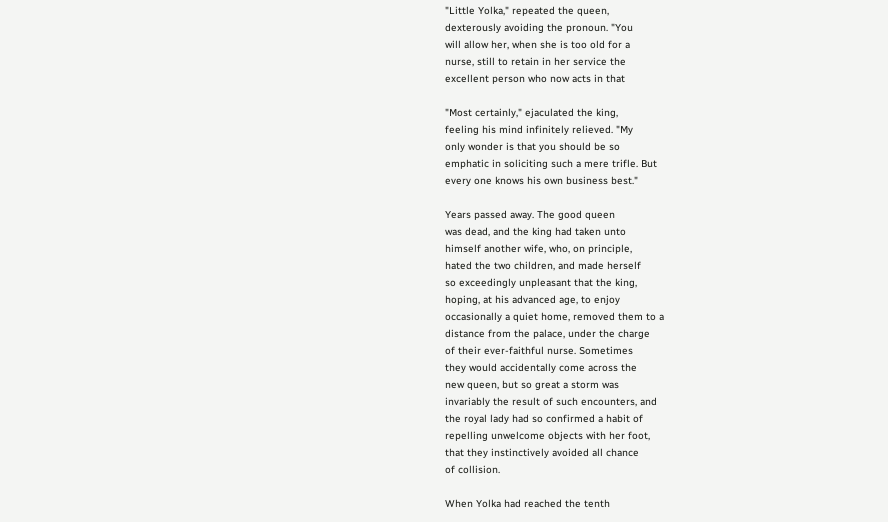"Little Yolka," repeated the queen,
dexterously avoiding the pronoun. "You
will allow her, when she is too old for a
nurse, still to retain in her service the
excellent person who now acts in that

"Most certainly," ejaculated the king,
feeling his mind infinitely relieved. "My
only wonder is that you should be so
emphatic in soliciting such a mere trifle. But
every one knows his own business best."

Years passed away. The good queen
was dead, and the king had taken unto
himself another wife, who, on principle,
hated the two children, and made herself
so exceedingly unpleasant that the king,
hoping, at his advanced age, to enjoy
occasionally a quiet home, removed them to a
distance from the palace, under the charge
of their ever-faithful nurse. Sometimes
they would accidentally come across the
new queen, but so great a storm was
invariably the result of such encounters, and
the royal lady had so confirmed a habit of
repelling unwelcome objects with her foot,
that they instinctively avoided all chance
of collision.

When Yolka had reached the tenth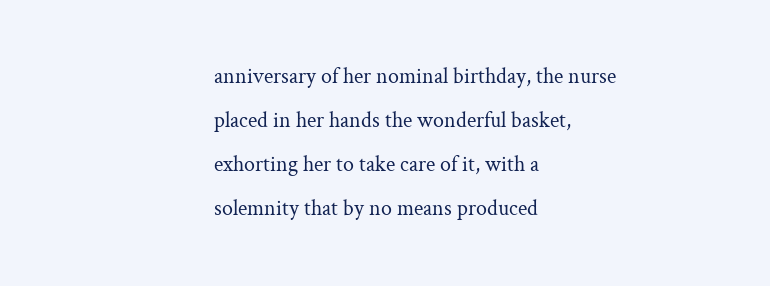anniversary of her nominal birthday, the nurse
placed in her hands the wonderful basket,
exhorting her to take care of it, with a
solemnity that by no means produced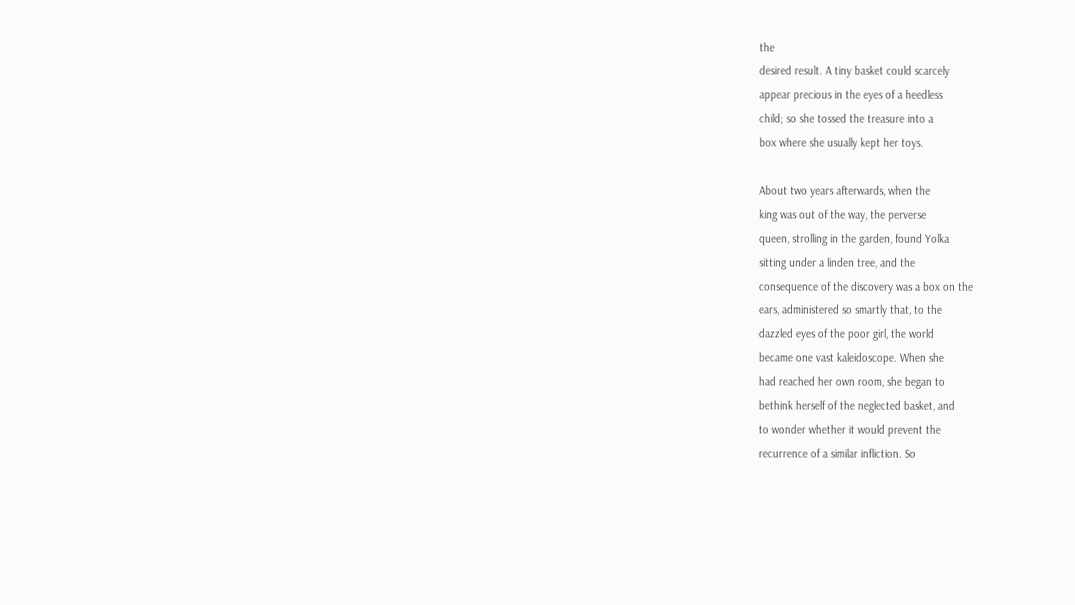the
desired result. A tiny basket could scarcely
appear precious in the eyes of a heedless
child; so she tossed the treasure into a
box where she usually kept her toys.

About two years afterwards, when the
king was out of the way, the perverse
queen, strolling in the garden, found Yolka
sitting under a linden tree, and the
consequence of the discovery was a box on the
ears, administered so smartly that, to the
dazzled eyes of the poor girl, the world
became one vast kaleidoscope. When she
had reached her own room, she began to
bethink herself of the neglected basket, and
to wonder whether it would prevent the
recurrence of a similar infliction. So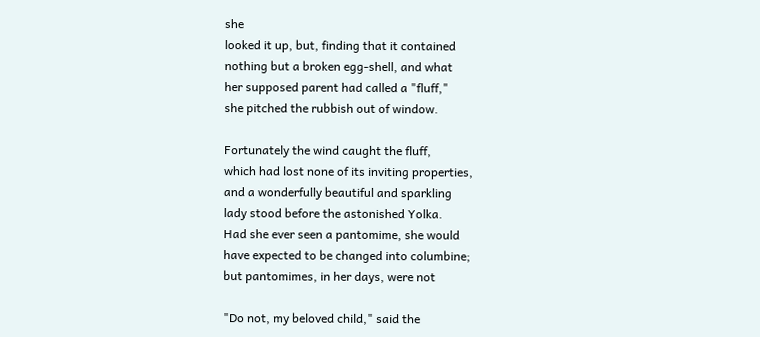she
looked it up, but, finding that it contained
nothing but a broken egg-shell, and what
her supposed parent had called a "fluff,"
she pitched the rubbish out of window.

Fortunately the wind caught the fluff,
which had lost none of its inviting properties,
and a wonderfully beautiful and sparkling
lady stood before the astonished Yolka.
Had she ever seen a pantomime, she would
have expected to be changed into columbine;
but pantomimes, in her days, were not

"Do not, my beloved child," said the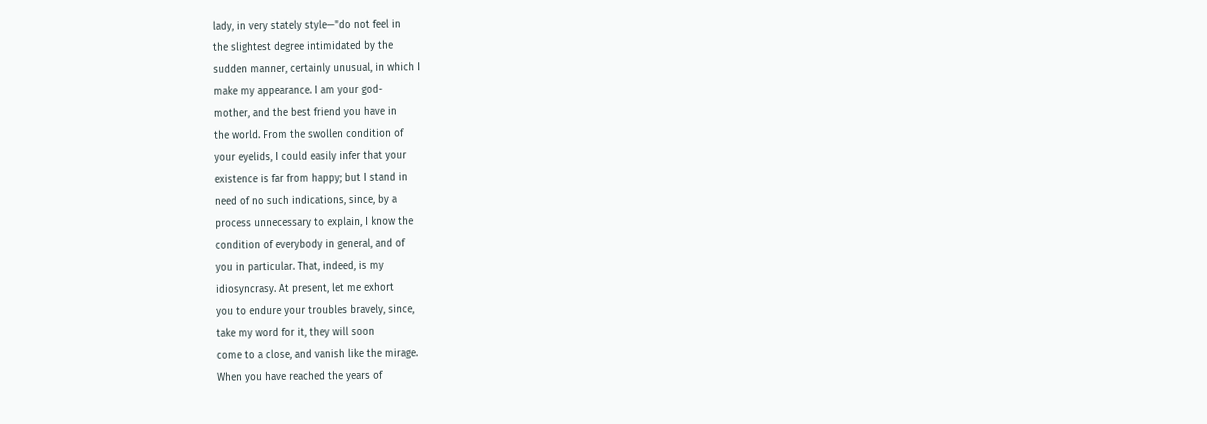lady, in very stately style—"do not feel in
the slightest degree intimidated by the
sudden manner, certainly unusual, in which I
make my appearance. I am your god-
mother, and the best friend you have in
the world. From the swollen condition of
your eyelids, I could easily infer that your
existence is far from happy; but I stand in
need of no such indications, since, by a
process unnecessary to explain, I know the
condition of everybody in general, and of
you in particular. That, indeed, is my
idiosyncrasy. At present, let me exhort
you to endure your troubles bravely, since,
take my word for it, they will soon
come to a close, and vanish like the mirage.
When you have reached the years of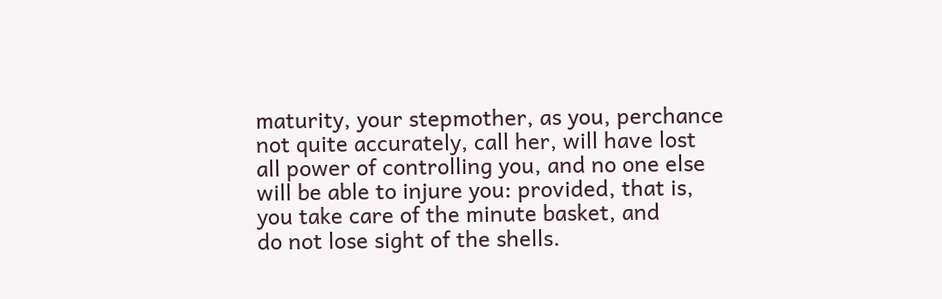maturity, your stepmother, as you, perchance
not quite accurately, call her, will have lost
all power of controlling you, and no one else
will be able to injure you: provided, that is,
you take care of the minute basket, and
do not lose sight of the shells.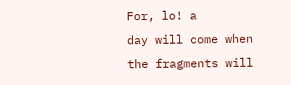For, lo! a
day will come when the fragments will